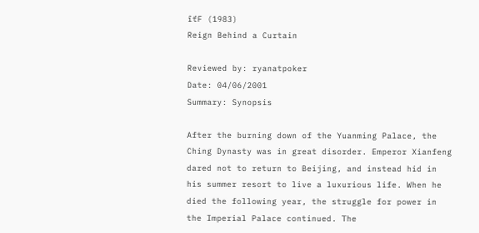îťF (1983)
Reign Behind a Curtain

Reviewed by: ryanatpoker
Date: 04/06/2001
Summary: Synopsis

After the burning down of the Yuanming Palace, the Ching Dynasty was in great disorder. Emperor Xianfeng dared not to return to Beijing, and instead hid in his summer resort to live a luxurious life. When he died the following year, the struggle for power in the Imperial Palace continued. The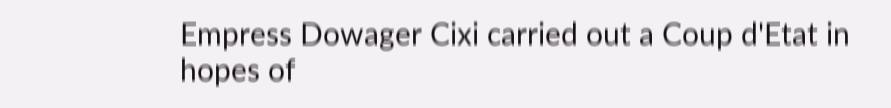Empress Dowager Cixi carried out a Coup d'Etat in hopes of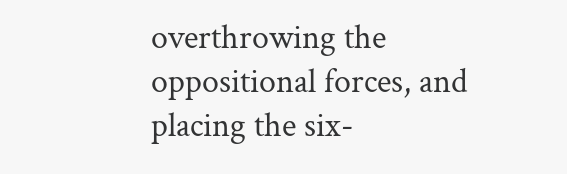overthrowing the oppositional forces, and placing the six-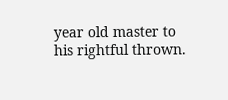year old master to his rightful thrown.